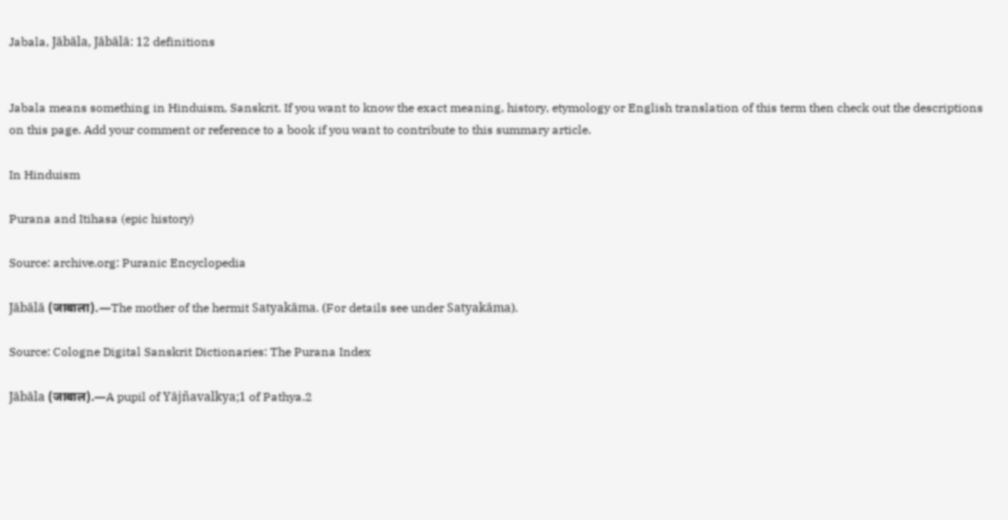Jabala, Jābāla, Jābālā: 12 definitions


Jabala means something in Hinduism, Sanskrit. If you want to know the exact meaning, history, etymology or English translation of this term then check out the descriptions on this page. Add your comment or reference to a book if you want to contribute to this summary article.

In Hinduism

Purana and Itihasa (epic history)

Source: archive.org: Puranic Encyclopedia

Jābālā (जाबाला).—The mother of the hermit Satyakāma. (For details see under Satyakāma).

Source: Cologne Digital Sanskrit Dictionaries: The Purana Index

Jābāla (जाबाल).—A pupil of Yājñavalkya;1 of Pathya.2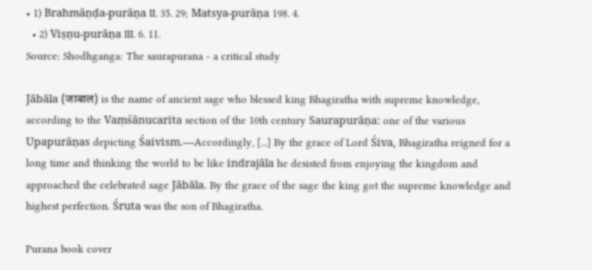• 1) Brahmāṇḍa-purāṇa II. 35. 29; Matsya-purāṇa 198. 4.
  • 2) Viṣṇu-purāṇa III. 6. 11.
Source: Shodhganga: The saurapurana - a critical study

Jābāla (जाबाल) is the name of ancient sage who blessed king Bhagiratha with supreme knowledge, according to the Vaṃśānucarita section of the 10th century Saurapurāṇa: one of the various Upapurāṇas depicting Śaivism.—Accordingly, [...] By the grace of Lord Śiva, Bhagiratha reigned for a long time and thinking the world to be like indrajāla he desisted from enjoying the kingdom and approached the celebrated sage Jābāla. By the grace of the sage the king got the supreme knowledge and highest perfection. Śruta was the son of Bhagiratha.

Purana book cover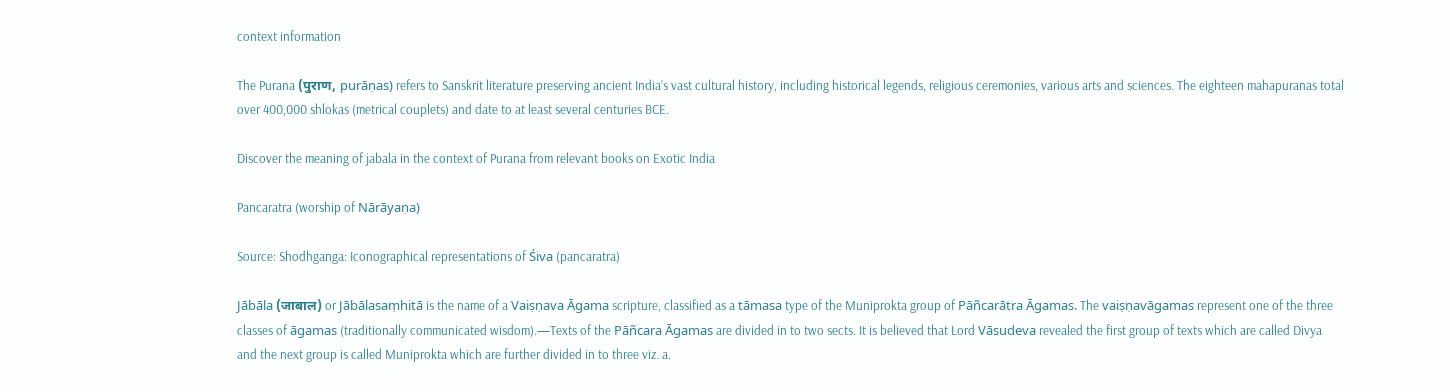context information

The Purana (पुराण, purāṇas) refers to Sanskrit literature preserving ancient India’s vast cultural history, including historical legends, religious ceremonies, various arts and sciences. The eighteen mahapuranas total over 400,000 shlokas (metrical couplets) and date to at least several centuries BCE.

Discover the meaning of jabala in the context of Purana from relevant books on Exotic India

Pancaratra (worship of Nārāyaṇa)

Source: Shodhganga: Iconographical representations of Śiva (pancaratra)

Jābāla (जाबाल) or Jābālasaṃhitā is the name of a Vaiṣṇava Āgama scripture, classified as a tāmasa type of the Muniprokta group of Pāñcarātra Āgamas. The vaiṣṇavāgamas represent one of the three classes of āgamas (traditionally communicated wisdom).—Texts of the Pāñcara Āgamas are divided in to two sects. It is believed that Lord Vāsudeva revealed the first group of texts which are called Divya and the next group is called Muniprokta which are further divided in to three viz. a.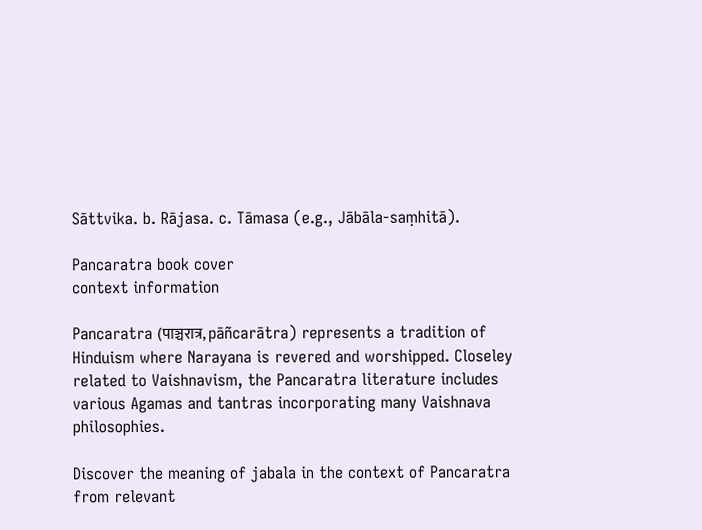Sāttvika. b. Rājasa. c. Tāmasa (e.g., Jābāla-saṃhitā).

Pancaratra book cover
context information

Pancaratra (पाञ्चरात्र, pāñcarātra) represents a tradition of Hinduism where Narayana is revered and worshipped. Closeley related to Vaishnavism, the Pancaratra literature includes various Agamas and tantras incorporating many Vaishnava philosophies.

Discover the meaning of jabala in the context of Pancaratra from relevant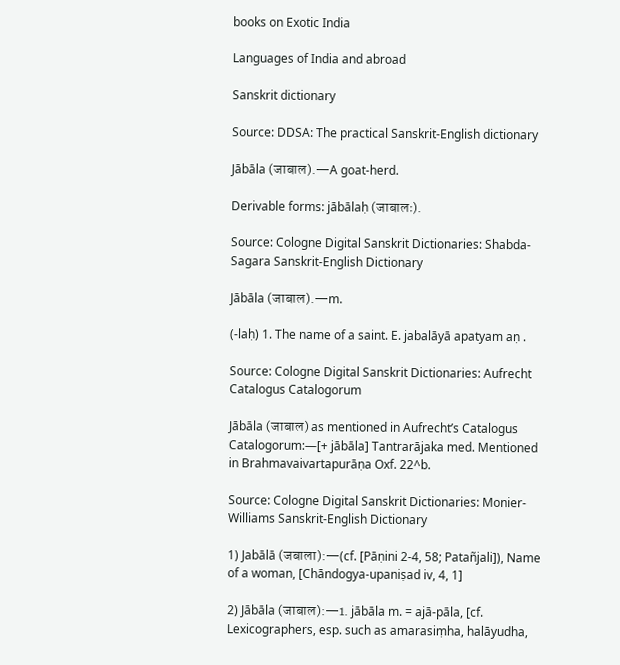books on Exotic India

Languages of India and abroad

Sanskrit dictionary

Source: DDSA: The practical Sanskrit-English dictionary

Jābāla (जाबाल).—A goat-herd.

Derivable forms: jābālaḥ (जाबालः).

Source: Cologne Digital Sanskrit Dictionaries: Shabda-Sagara Sanskrit-English Dictionary

Jābāla (जाबाल).—m.

(-laḥ) 1. The name of a saint. E. jabalāyā apatyam aṇ .

Source: Cologne Digital Sanskrit Dictionaries: Aufrecht Catalogus Catalogorum

Jābāla (जाबाल) as mentioned in Aufrecht’s Catalogus Catalogorum:—[+ jābāla] Tantrarājaka med. Mentioned in Brahmavaivartapurāṇa Oxf. 22^b.

Source: Cologne Digital Sanskrit Dictionaries: Monier-Williams Sanskrit-English Dictionary

1) Jabālā (जबाला):—(cf. [Pāṇini 2-4, 58; Patañjali]), Name of a woman, [Chāndogya-upaniṣad iv, 4, 1]

2) Jābāla (जाबाल):—1. jābāla m. = ajā-pāla, [cf. Lexicographers, esp. such as amarasiṃha, halāyudha,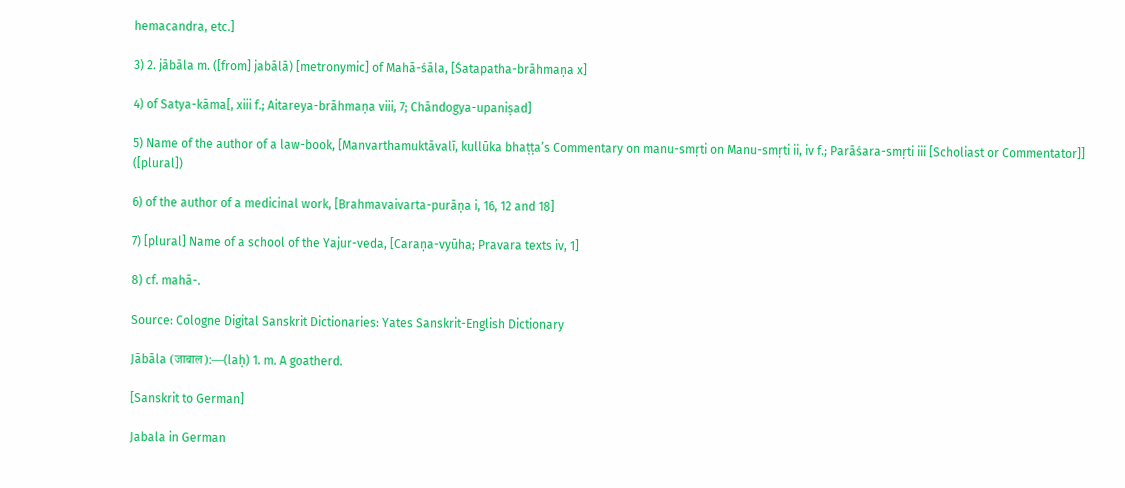hemacandra, etc.]

3) 2. jābāla m. ([from] jabālā) [metronymic] of Mahā-śāla, [Śatapatha-brāhmaṇa x]

4) of Satya-kāma[, xiii f.; Aitareya-brāhmaṇa viii, 7; Chāndogya-upaniṣad]

5) Name of the author of a law-book, [Manvarthamuktāvalī, kullūka bhaṭṭa’s Commentary on manu-smṛti on Manu-smṛti ii, iv f.; Parāśara-smṛti iii [Scholiast or Commentator]] ([plural])

6) of the author of a medicinal work, [Brahmavaivarta-purāṇa i, 16, 12 and 18]

7) [plural] Name of a school of the Yajur-veda, [Caraṇa-vyūha; Pravara texts iv, 1]

8) cf. mahā-.

Source: Cologne Digital Sanskrit Dictionaries: Yates Sanskrit-English Dictionary

Jābāla (जाबाल):—(laḥ) 1. m. A goatherd.

[Sanskrit to German]

Jabala in German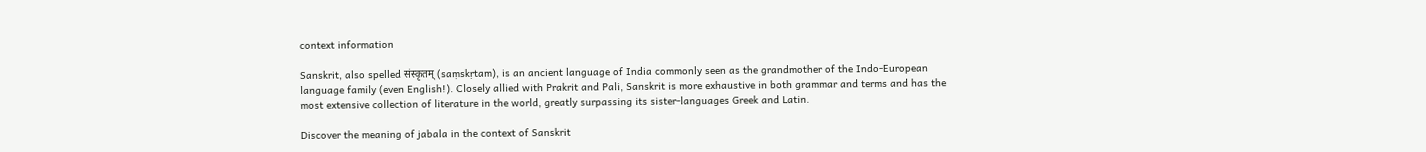context information

Sanskrit, also spelled संस्कृतम् (saṃskṛtam), is an ancient language of India commonly seen as the grandmother of the Indo-European language family (even English!). Closely allied with Prakrit and Pali, Sanskrit is more exhaustive in both grammar and terms and has the most extensive collection of literature in the world, greatly surpassing its sister-languages Greek and Latin.

Discover the meaning of jabala in the context of Sanskrit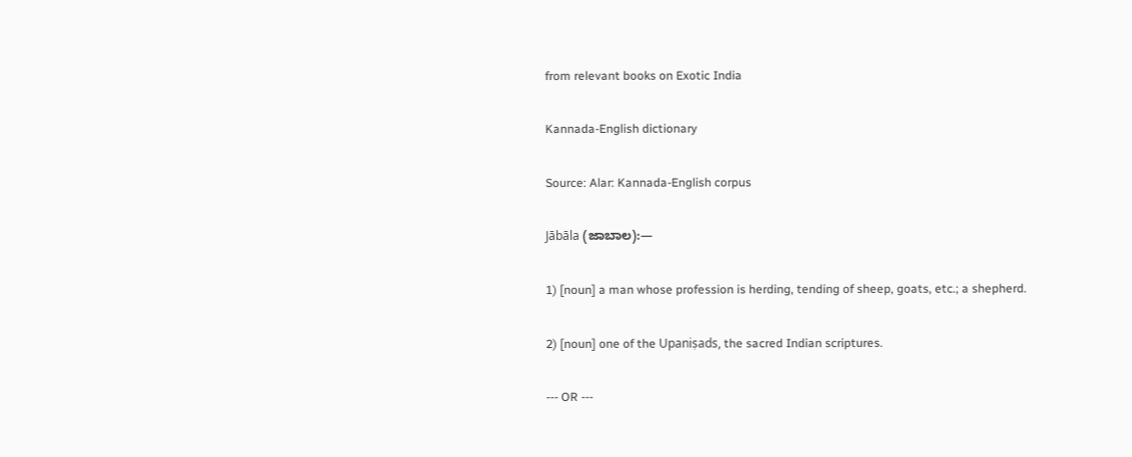from relevant books on Exotic India

Kannada-English dictionary

Source: Alar: Kannada-English corpus

Jābāla (ಜಾಬಾಲ):—

1) [noun] a man whose profession is herding, tending of sheep, goats, etc.; a shepherd.

2) [noun] one of the Upaniṣads, the sacred Indian scriptures.

--- OR ---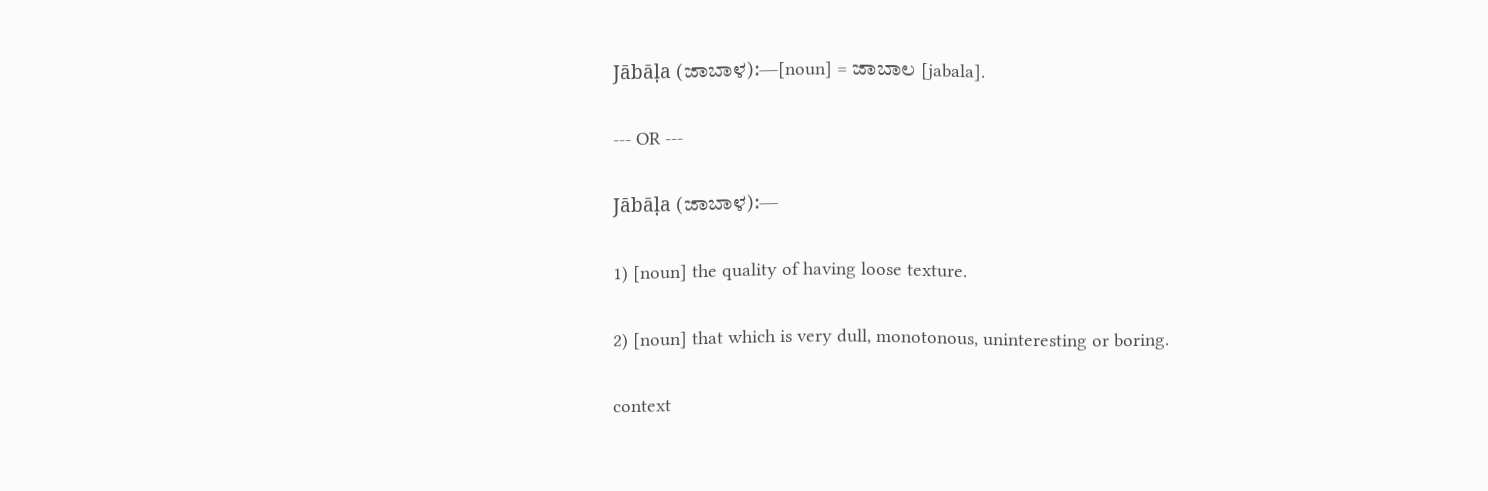Jābāḷa (ಜಾಬಾಳ):—[noun] = ಜಾಬಾಲ [jabala].

--- OR ---

Jābāḷa (ಜಾಬಾಳ):—

1) [noun] the quality of having loose texture.

2) [noun] that which is very dull, monotonous, uninteresting or boring.

context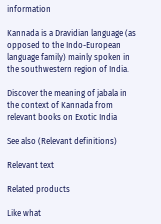information

Kannada is a Dravidian language (as opposed to the Indo-European language family) mainly spoken in the southwestern region of India.

Discover the meaning of jabala in the context of Kannada from relevant books on Exotic India

See also (Relevant definitions)

Relevant text

Related products

Like what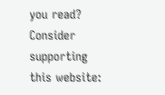you read? Consider supporting this website: